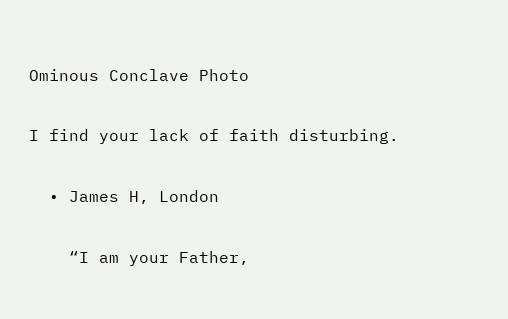Ominous Conclave Photo

I find your lack of faith disturbing.

  • James H, London

    “I am your Father,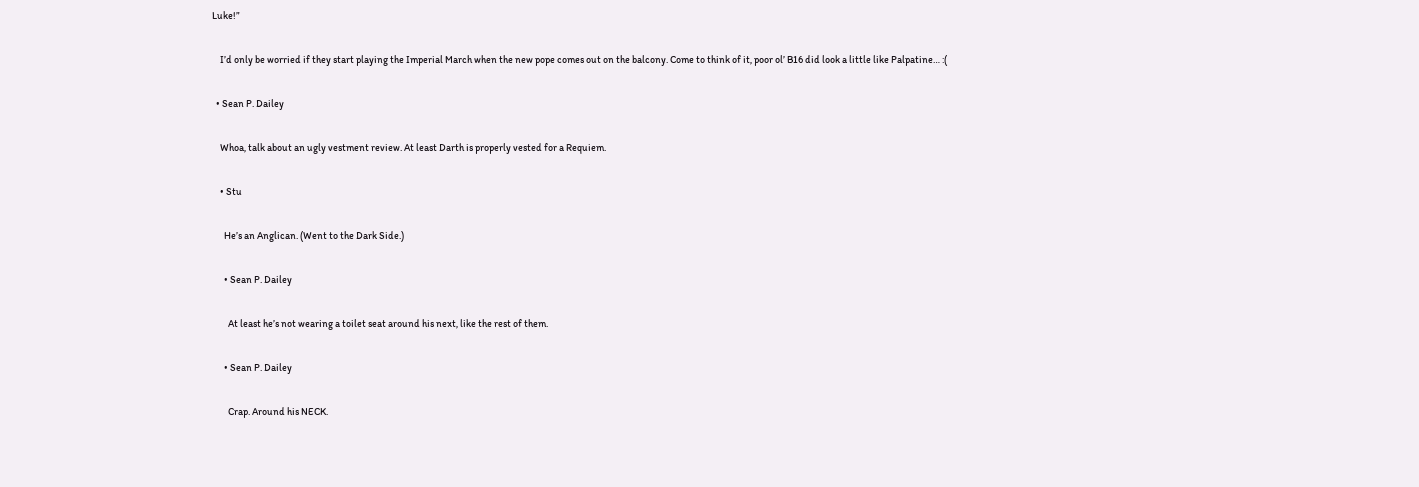Luke!”

    I’d only be worried if they start playing the Imperial March when the new pope comes out on the balcony. Come to think of it, poor ol’ B16 did look a little like Palpatine… :(

  • Sean P. Dailey

    Whoa, talk about an ugly vestment review. At least Darth is properly vested for a Requiem.

    • Stu

      He’s an Anglican. (Went to the Dark Side.)

      • Sean P. Dailey

        At least he’s not wearing a toilet seat around his next, like the rest of them.

      • Sean P. Dailey

        Crap. Around his NECK.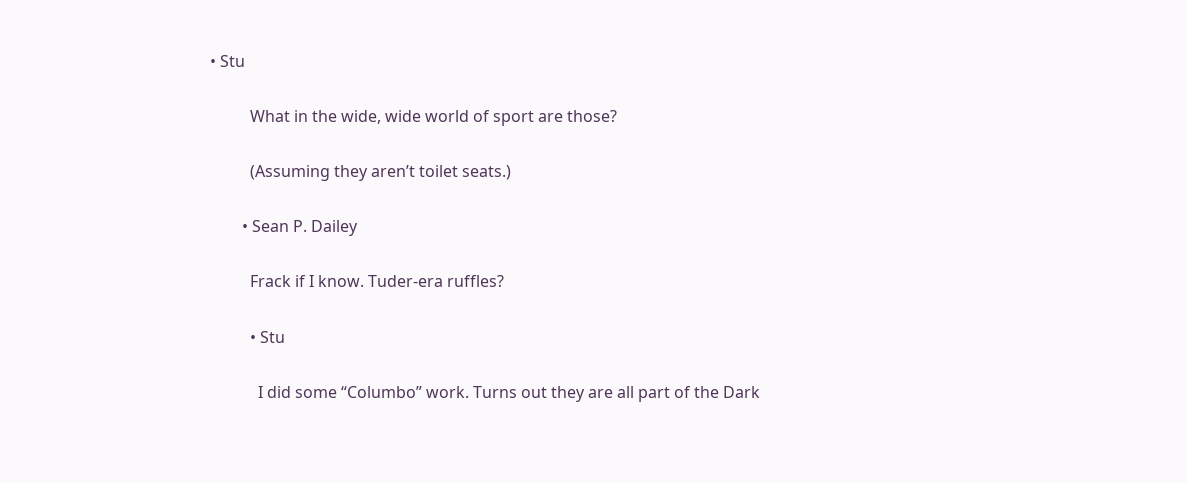• Stu

          What in the wide, wide world of sport are those?

          (Assuming they aren’t toilet seats.)

        • Sean P. Dailey

          Frack if I know. Tuder-era ruffles?

          • Stu

            I did some “Columbo” work. Turns out they are all part of the Dark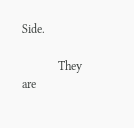Side.

            They are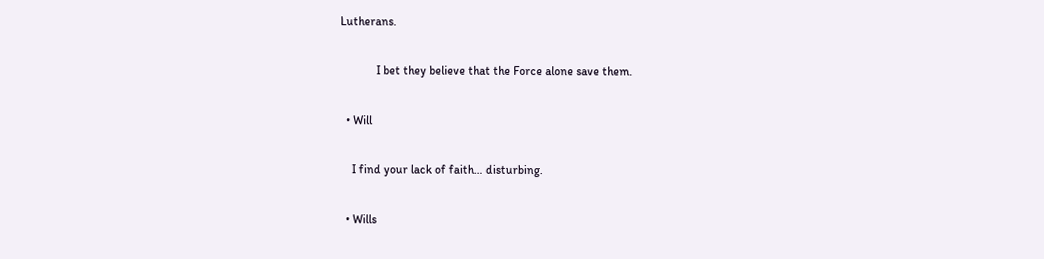Lutherans.

            I bet they believe that the Force alone save them.

  • Will

    I find your lack of faith… disturbing.

  • Wills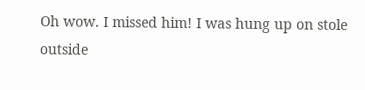Oh wow. I missed him! I was hung up on stole outside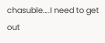chasuble….I need to get out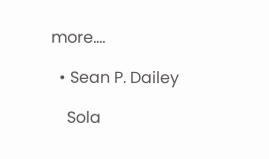more….

  • Sean P. Dailey

    Sola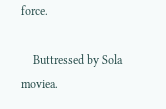force.

    Buttressed by Sola moviea.